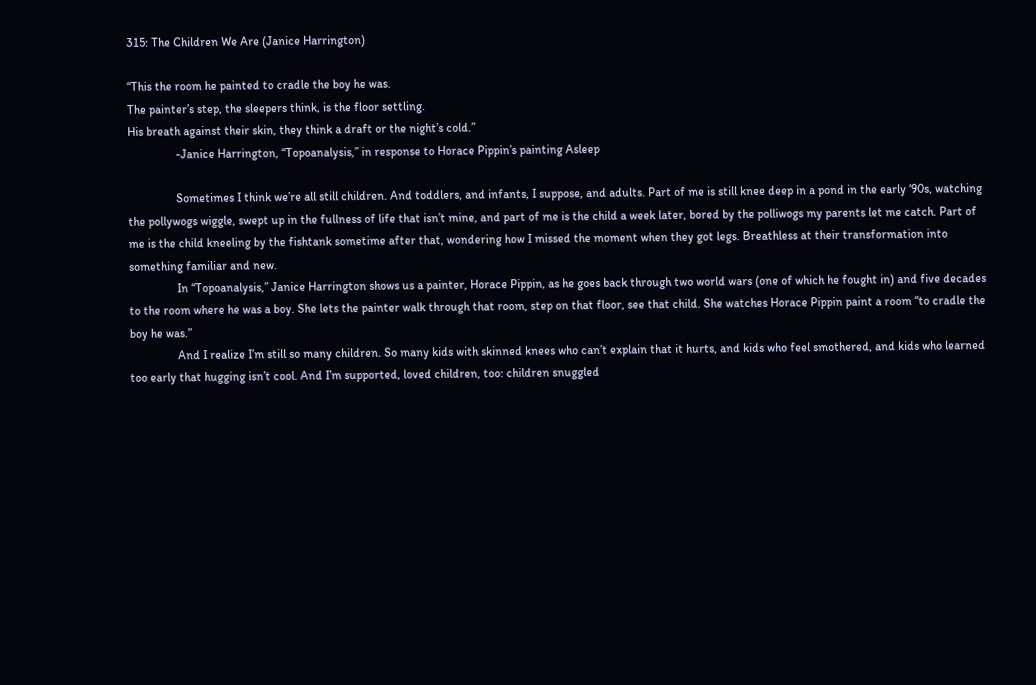315: The Children We Are (Janice Harrington)

“This the room he painted to cradle the boy he was.
The painter’s step, the sleepers think, is the floor settling.
His breath against their skin, they think a draft or the night’s cold.”
                -Janice Harrington, “Topoanalysis,” in response to Horace Pippin’s painting Asleep

                Sometimes I think we’re all still children. And toddlers, and infants, I suppose, and adults. Part of me is still knee deep in a pond in the early ‘90s, watching the pollywogs wiggle, swept up in the fullness of life that isn’t mine, and part of me is the child a week later, bored by the polliwogs my parents let me catch. Part of me is the child kneeling by the fishtank sometime after that, wondering how I missed the moment when they got legs. Breathless at their transformation into something familiar and new.
                In “Topoanalysis,” Janice Harrington shows us a painter, Horace Pippin, as he goes back through two world wars (one of which he fought in) and five decades to the room where he was a boy. She lets the painter walk through that room, step on that floor, see that child. She watches Horace Pippin paint a room “to cradle the boy he was.”
                And I realize I’m still so many children. So many kids with skinned knees who can’t explain that it hurts, and kids who feel smothered, and kids who learned too early that hugging isn’t cool. And I’m supported, loved children, too: children snuggled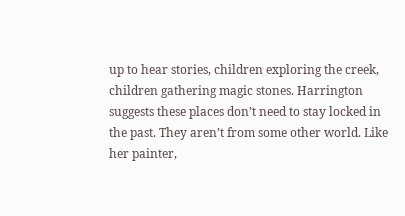up to hear stories, children exploring the creek, children gathering magic stones. Harrington suggests these places don’t need to stay locked in the past. They aren’t from some other world. Like her painter,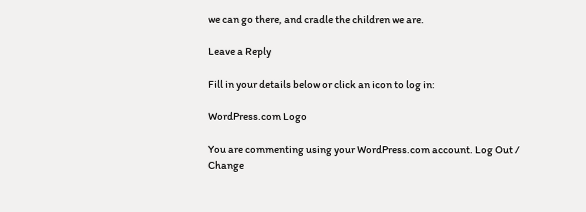we can go there, and cradle the children we are.

Leave a Reply

Fill in your details below or click an icon to log in:

WordPress.com Logo

You are commenting using your WordPress.com account. Log Out /  Change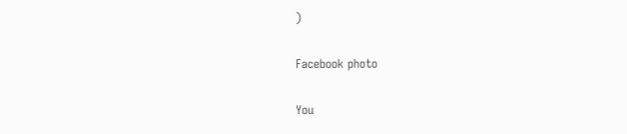)

Facebook photo

You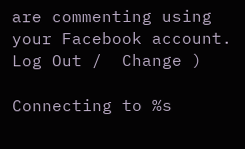are commenting using your Facebook account. Log Out /  Change )

Connecting to %s